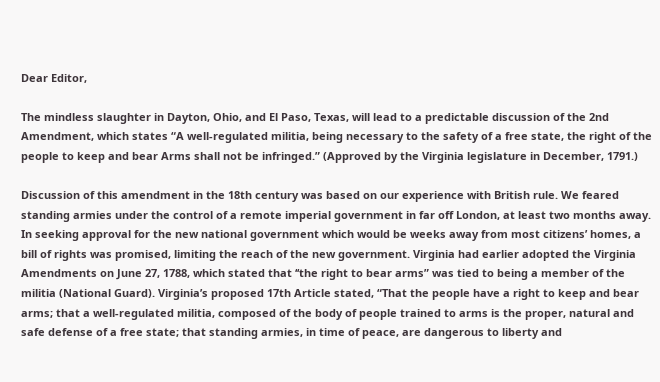Dear Editor,

The mindless slaughter in Dayton, Ohio, and El Paso, Texas, will lead to a predictable discussion of the 2nd Amendment, which states “A well-regulated militia, being necessary to the safety of a free state, the right of the people to keep and bear Arms shall not be infringed.” (Approved by the Virginia legislature in December, 1791.)

Discussion of this amendment in the 18th century was based on our experience with British rule. We feared standing armies under the control of a remote imperial government in far off London, at least two months away. In seeking approval for the new national government which would be weeks away from most citizens’ homes, a bill of rights was promised, limiting the reach of the new government. Virginia had earlier adopted the Virginia Amendments on June 27, 1788, which stated that ‘‘the right to bear arms” was tied to being a member of the militia (National Guard). Virginia’s proposed 17th Article stated, “That the people have a right to keep and bear arms; that a well-regulated militia, composed of the body of people trained to arms is the proper, natural and safe defense of a free state; that standing armies, in time of peace, are dangerous to liberty and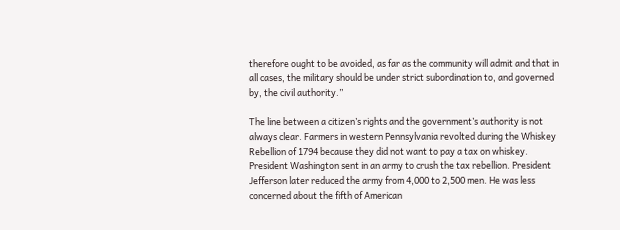therefore ought to be avoided, as far as the community will admit and that in all cases, the military should be under strict subordination to, and governed by, the civil authority.”

The line between a citizen’s rights and the government’s authority is not always clear. Farmers in western Pennsylvania revolted during the Whiskey Rebellion of 1794 because they did not want to pay a tax on whiskey. President Washington sent in an army to crush the tax rebellion. President Jefferson later reduced the army from 4,000 to 2,500 men. He was less concerned about the fifth of American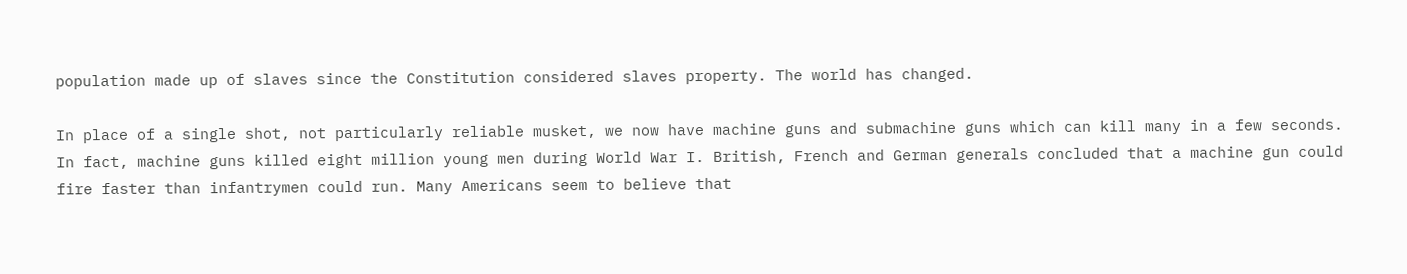population made up of slaves since the Constitution considered slaves property. The world has changed.

In place of a single shot, not particularly reliable musket, we now have machine guns and submachine guns which can kill many in a few seconds. In fact, machine guns killed eight million young men during World War I. British, French and German generals concluded that a machine gun could fire faster than infantrymen could run. Many Americans seem to believe that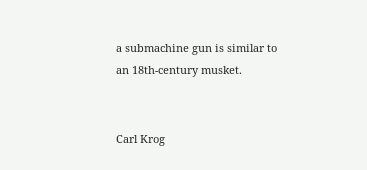a submachine gun is similar to an 18th-century musket.


Carl Krog